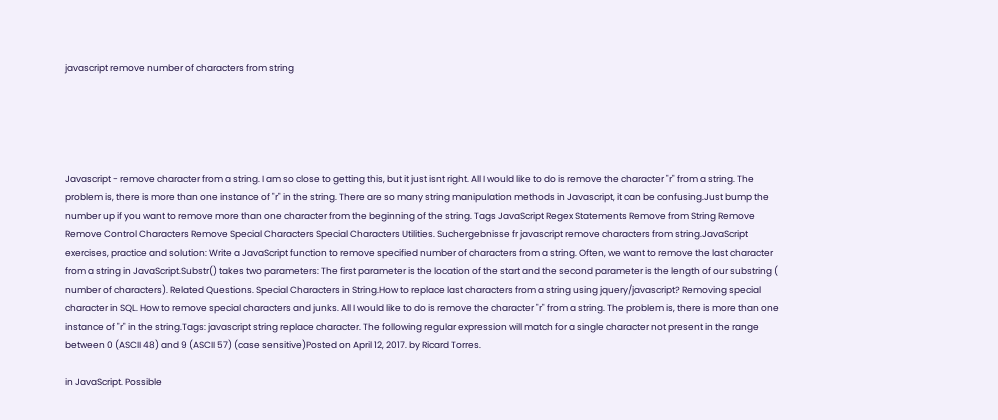javascript remove number of characters from string





Javascript - remove character from a string. I am so close to getting this, but it just isnt right. All I would like to do is remove the character "r" from a string. The problem is, there is more than one instance of "r" in the string. There are so many string manipulation methods in Javascript, it can be confusing.Just bump the number up if you want to remove more than one character from the beginning of the string. Tags JavaScript Regex Statements Remove from String Remove Remove Control Characters Remove Special Characters Special Characters Utilities. Suchergebnisse fr javascript remove characters from string.JavaScript exercises, practice and solution: Write a JavaScript function to remove specified number of characters from a string. Often, we want to remove the last character from a string in JavaScript.Substr() takes two parameters: The first parameter is the location of the start and the second parameter is the length of our substring ( number of characters). Related Questions. Special Characters in String.How to replace last characters from a string using jquery/javascript? Removing special character in SQL. How to remove special characters and junks. All I would like to do is remove the character "r" from a string. The problem is, there is more than one instance of "r" in the string.Tags: javascript string replace character. The following regular expression will match for a single character not present in the range between 0 (ASCII 48) and 9 (ASCII 57) (case sensitive)Posted on April 12, 2017. by Ricard Torres.

in JavaScript. Possible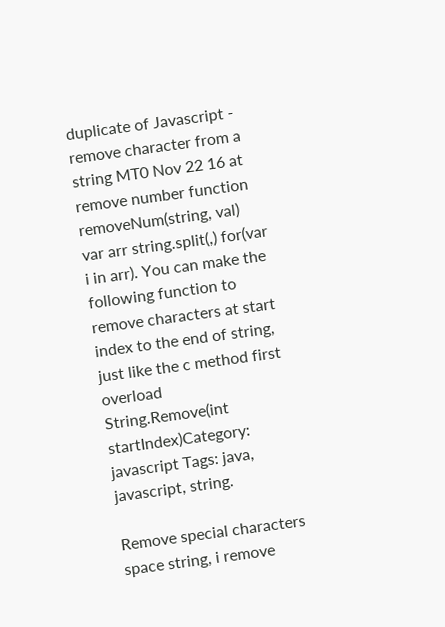duplicate of Javascript - remove character from a string MT0 Nov 22 16 at remove number function removeNum(string, val) var arr string.split(,) for(var i in arr). You can make the following function to remove characters at start index to the end of string, just like the c method first overload String.Remove(int startIndex)Category: javascript Tags: java, javascript, string.

Remove special characters space string, i remove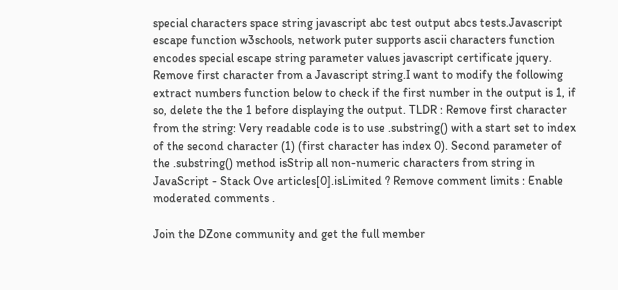special characters space string javascript abc test output abcs tests.Javascript escape function w3schools, network puter supports ascii characters function encodes special escape string parameter values javascript certificate jquery. Remove first character from a Javascript string.I want to modify the following extract numbers function below to check if the first number in the output is 1, if so, delete the the 1 before displaying the output. TLDR : Remove first character from the string: Very readable code is to use .substring() with a start set to index of the second character (1) (first character has index 0). Second parameter of the .substring() method isStrip all non-numeric characters from string in JavaScript - Stack Ove articles[0].isLimited ? Remove comment limits : Enable moderated comments .

Join the DZone community and get the full member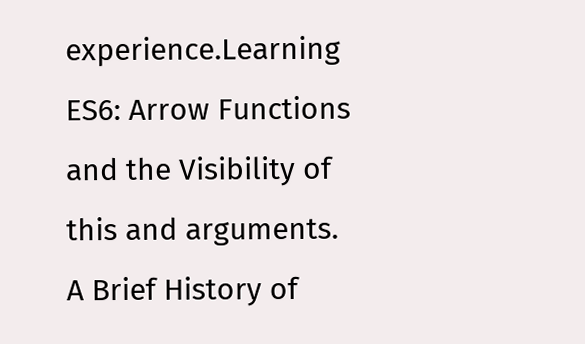experience.Learning ES6: Arrow Functions and the Visibility of this and arguments. A Brief History of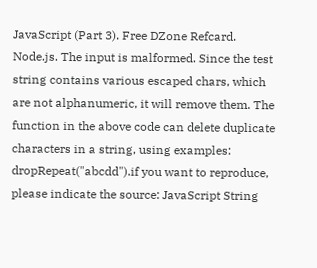JavaScript (Part 3). Free DZone Refcard. Node.js. The input is malformed. Since the test string contains various escaped chars, which are not alphanumeric, it will remove them. The function in the above code can delete duplicate characters in a string, using examples: dropRepeat("abcdd").if you want to reproduce, please indicate the source: JavaScript String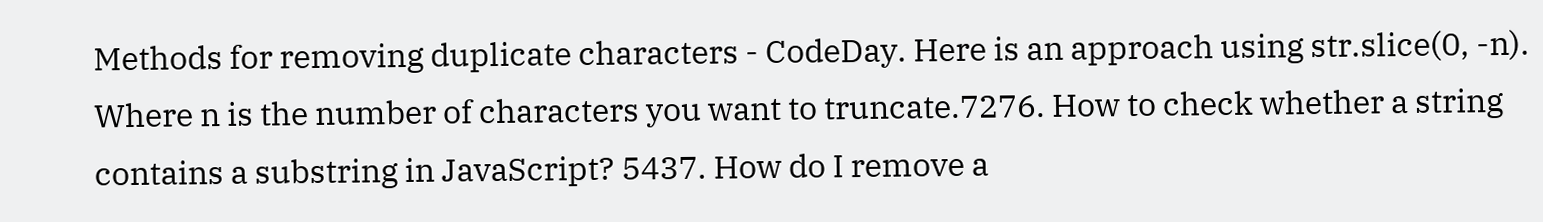Methods for removing duplicate characters - CodeDay. Here is an approach using str.slice(0, -n). Where n is the number of characters you want to truncate.7276. How to check whether a string contains a substring in JavaScript? 5437. How do I remove a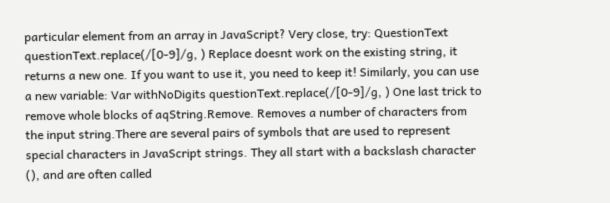particular element from an array in JavaScript? Very close, try: QuestionText questionText.replace(/[0-9]/g, ) Replace doesnt work on the existing string, it returns a new one. If you want to use it, you need to keep it! Similarly, you can use a new variable: Var withNoDigits questionText.replace(/[0-9]/g, ) One last trick to remove whole blocks of aqString.Remove. Removes a number of characters from the input string.There are several pairs of symbols that are used to represent special characters in JavaScript strings. They all start with a backslash character (), and are often called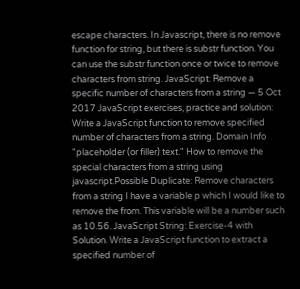escape characters. In Javascript, there is no remove function for string, but there is substr function. You can use the substr function once or twice to remove characters from string. JavaScript: Remove a specific number of characters from a string — 5 Oct 2017 JavaScript exercises, practice and solution: Write a JavaScript function to remove specified number of characters from a string. Domain Info "placeholder (or filler) text." How to remove the special characters from a string using javascript.Possible Duplicate: Remove characters from a string I have a variable p which I would like to remove the from. This variable will be a number such as 10.56. JavaScript String: Exercise-4 with Solution. Write a JavaScript function to extract a specified number of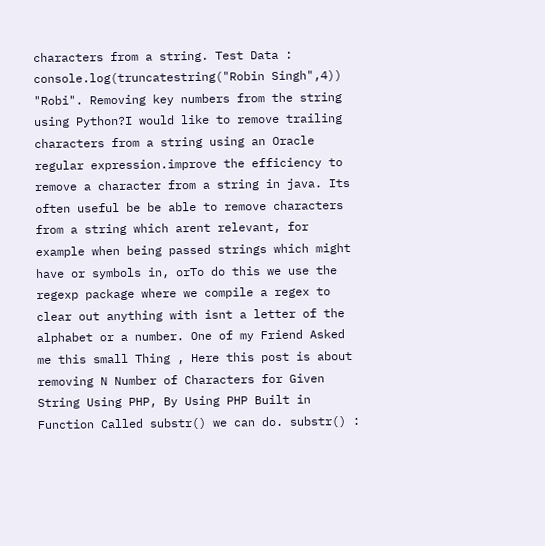characters from a string. Test Data : console.log(truncatestring("Robin Singh",4)) "Robi". Removing key numbers from the string using Python?I would like to remove trailing characters from a string using an Oracle regular expression.improve the efficiency to remove a character from a string in java. Its often useful be be able to remove characters from a string which arent relevant, for example when being passed strings which might have or symbols in, orTo do this we use the regexp package where we compile a regex to clear out anything with isnt a letter of the alphabet or a number. One of my Friend Asked me this small Thing , Here this post is about removing N Number of Characters for Given String Using PHP, By Using PHP Built in Function Called substr() we can do. substr() :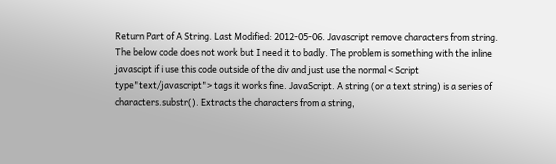Return Part of A String. Last Modified: 2012-05-06. Javascript remove characters from string. The below code does not work but I need it to badly. The problem is something with the inline javascipt if i use this code outside of the div and just use the normal < Script type"text/javascript"> tags it works fine. JavaScript. A string (or a text string) is a series of characters.substr(). Extracts the characters from a string,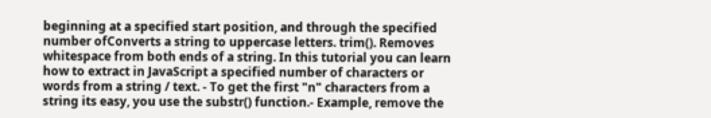beginning at a specified start position, and through the specified number ofConverts a string to uppercase letters. trim(). Removes whitespace from both ends of a string. In this tutorial you can learn how to extract in JavaScript a specified number of characters or words from a string / text. - To get the first "n" characters from a string its easy, you use the substr() function.- Example, remove the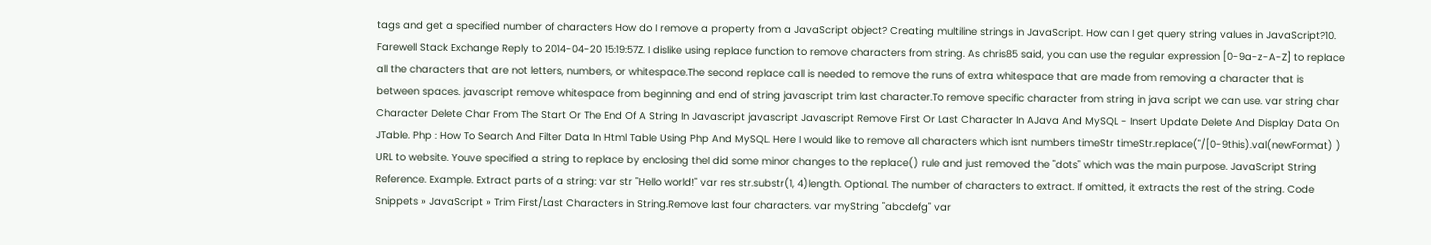tags and get a specified number of characters How do I remove a property from a JavaScript object? Creating multiline strings in JavaScript. How can I get query string values in JavaScript?10. Farewell Stack Exchange Reply to 2014-04-20 15:19:57Z. I dislike using replace function to remove characters from string. As chris85 said, you can use the regular expression [0-9a-z-A-Z] to replace all the characters that are not letters, numbers, or whitespace.The second replace call is needed to remove the runs of extra whitespace that are made from removing a character that is between spaces. javascript remove whitespace from beginning and end of string javascript trim last character.To remove specific character from string in java script we can use. var string char Character Delete Char From The Start Or The End Of A String In Javascript javascript Javascript Remove First Or Last Character In AJava And MySQL - Insert Update Delete And Display Data On JTable. Php : How To Search And Filter Data In Html Table Using Php And MySQL. Here I would like to remove all characters which isnt numbers timeStr timeStr.replace("/[0-9this).val(newFormat) ) URL to website. Youve specified a string to replace by enclosing theI did some minor changes to the replace() rule and just removed the "dots" which was the main purpose. JavaScript String Reference. Example. Extract parts of a string: var str "Hello world!" var res str.substr(1, 4)length. Optional. The number of characters to extract. If omitted, it extracts the rest of the string. Code Snippets » JavaScript » Trim First/Last Characters in String.Remove last four characters. var myString "abcdefg" var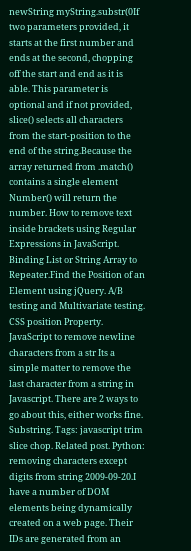newString myString.substr(0If two parameters provided, it starts at the first number and ends at the second, chopping off the start and end as it is able. This parameter is optional and if not provided, slice() selects all characters from the start-position to the end of the string.Because the array returned from .match() contains a single element Number() will return the number. How to remove text inside brackets using Regular Expressions in JavaScript. Binding List or String Array to Repeater.Find the Position of an Element using jQuery. A/B testing and Multivariate testing. CSS position Property. JavaScript to remove newline characters from a str Its a simple matter to remove the last character from a string in Javascript. There are 2 ways to go about this, either works fine. Substring. Tags: javascript trim slice chop. Related post. Python: removing characters except digits from string 2009-09-20.I have a number of DOM elements being dynamically created on a web page. Their IDs are generated from an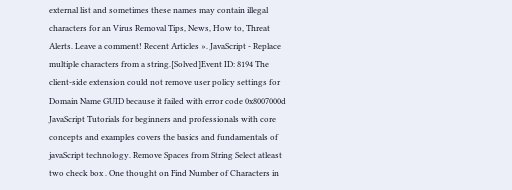external list and sometimes these names may contain illegal characters for an Virus Removal Tips, News, How to, Threat Alerts. Leave a comment! Recent Articles ». JavaScript - Replace multiple characters from a string.[Solved]Event ID: 8194 The client-side extension could not remove user policy settings for Domain Name GUID because it failed with error code 0x8007000d JavaScript Tutorials for beginners and professionals with core concepts and examples covers the basics and fundamentals of javaScript technology. Remove Spaces from String Select atleast two check box . One thought on Find Number of Characters in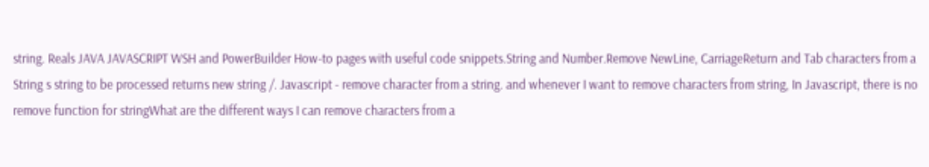string. Reals JAVA JAVASCRIPT WSH and PowerBuilder How-to pages with useful code snippets.String and Number.Remove NewLine, CarriageReturn and Tab characters from a String s string to be processed returns new string /. Javascript - remove character from a string. and whenever I want to remove characters from string, In Javascript, there is no remove function for stringWhat are the different ways I can remove characters from a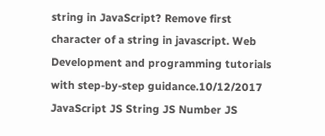string in JavaScript? Remove first character of a string in javascript. Web Development and programming tutorials with step-by-step guidance.10/12/2017 JavaScript JS String JS Number JS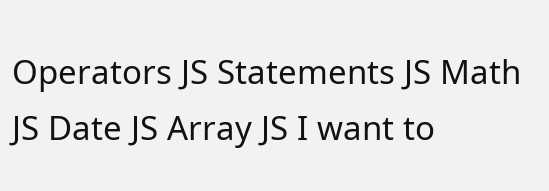Operators JS Statements JS Math JS Date JS Array JS I want to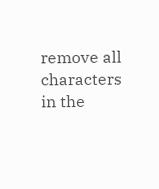remove all characters in the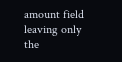amount field leaving only the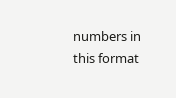numbers in this format